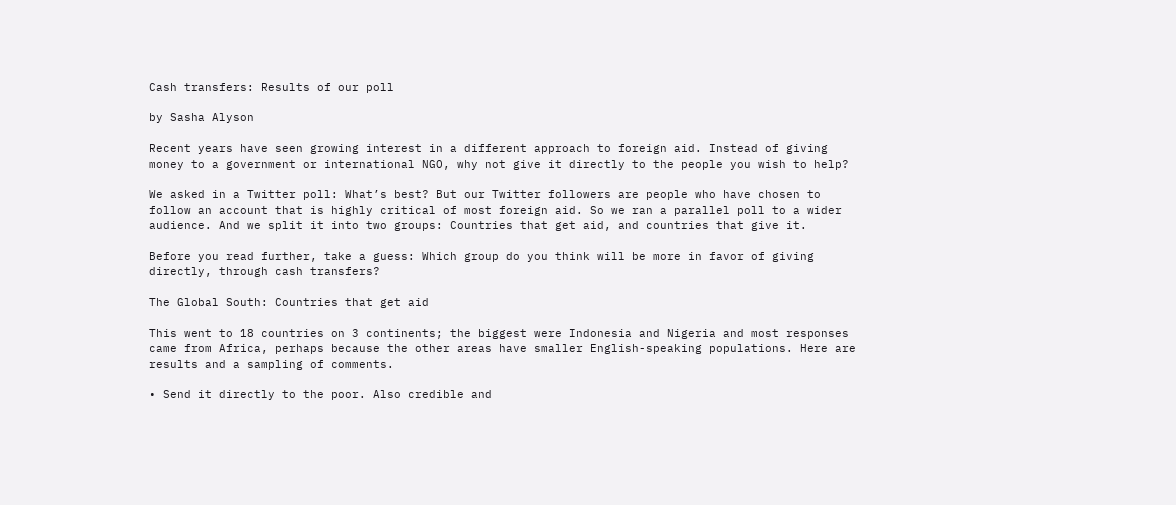Cash transfers: Results of our poll

by Sasha Alyson

Recent years have seen growing interest in a different approach to foreign aid. Instead of giving money to a government or international NGO, why not give it directly to the people you wish to help?

We asked in a Twitter poll: What’s best? But our Twitter followers are people who have chosen to follow an account that is highly critical of most foreign aid. So we ran a parallel poll to a wider audience. And we split it into two groups: Countries that get aid, and countries that give it.

Before you read further, take a guess: Which group do you think will be more in favor of giving directly, through cash transfers?

The Global South: Countries that get aid

This went to 18 countries on 3 continents; the biggest were Indonesia and Nigeria and most responses came from Africa, perhaps because the other areas have smaller English-speaking populations. Here are results and a sampling of comments.

• Send it directly to the poor. Also credible and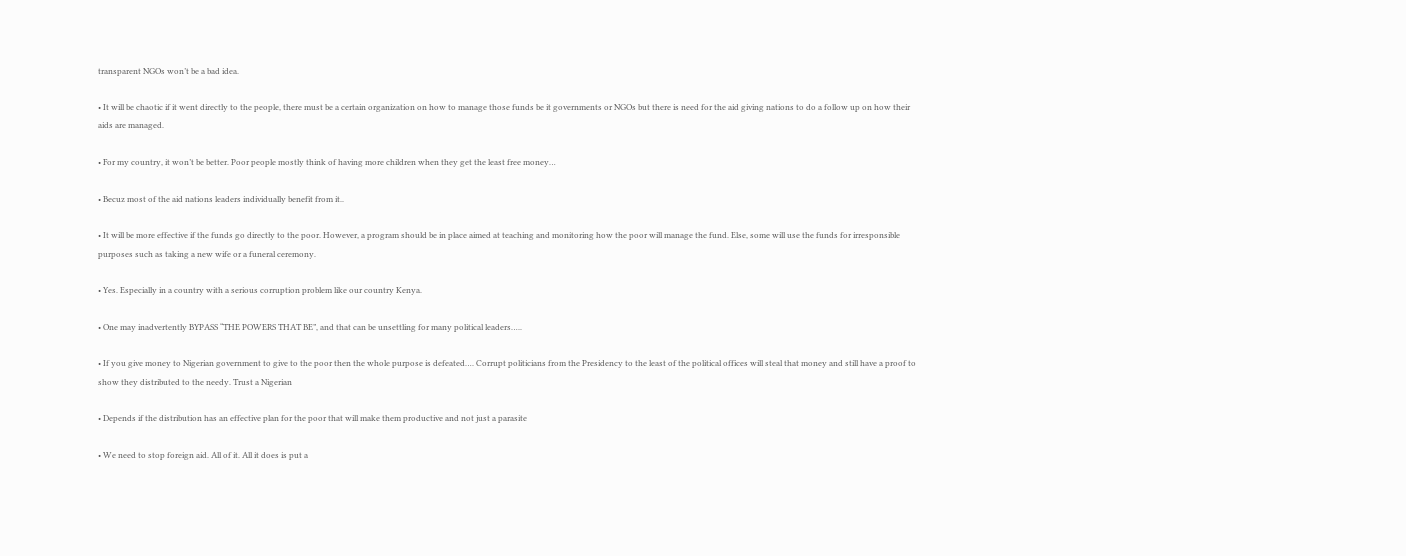transparent NGOs won’t be a bad idea.

• It will be chaotic if it went directly to the people, there must be a certain organization on how to manage those funds be it governments or NGOs but there is need for the aid giving nations to do a follow up on how their aids are managed.

• For my country, it won’t be better. Poor people mostly think of having more children when they get the least free money…

• Becuz most of the aid nations leaders individually benefit from it..

• It will be more effective if the funds go directly to the poor. However, a program should be in place aimed at teaching and monitoring how the poor will manage the fund. Else, some will use the funds for irresponsible purposes such as taking a new wife or a funeral ceremony.

• Yes. Especially in a country with a serious corruption problem like our country Kenya.

• One may inadvertently BYPASS “THE POWERS THAT BE”, and that can be unsettling for many political leaders…..

• If you give money to Nigerian government to give to the poor then the whole purpose is defeated…. Corrupt politicians from the Presidency to the least of the political offices will steal that money and still have a proof to show they distributed to the needy. Trust a Nigerian

• Depends if the distribution has an effective plan for the poor that will make them productive and not just a parasite

• We need to stop foreign aid. All of it. All it does is put a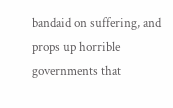bandaid on suffering, and props up horrible governments that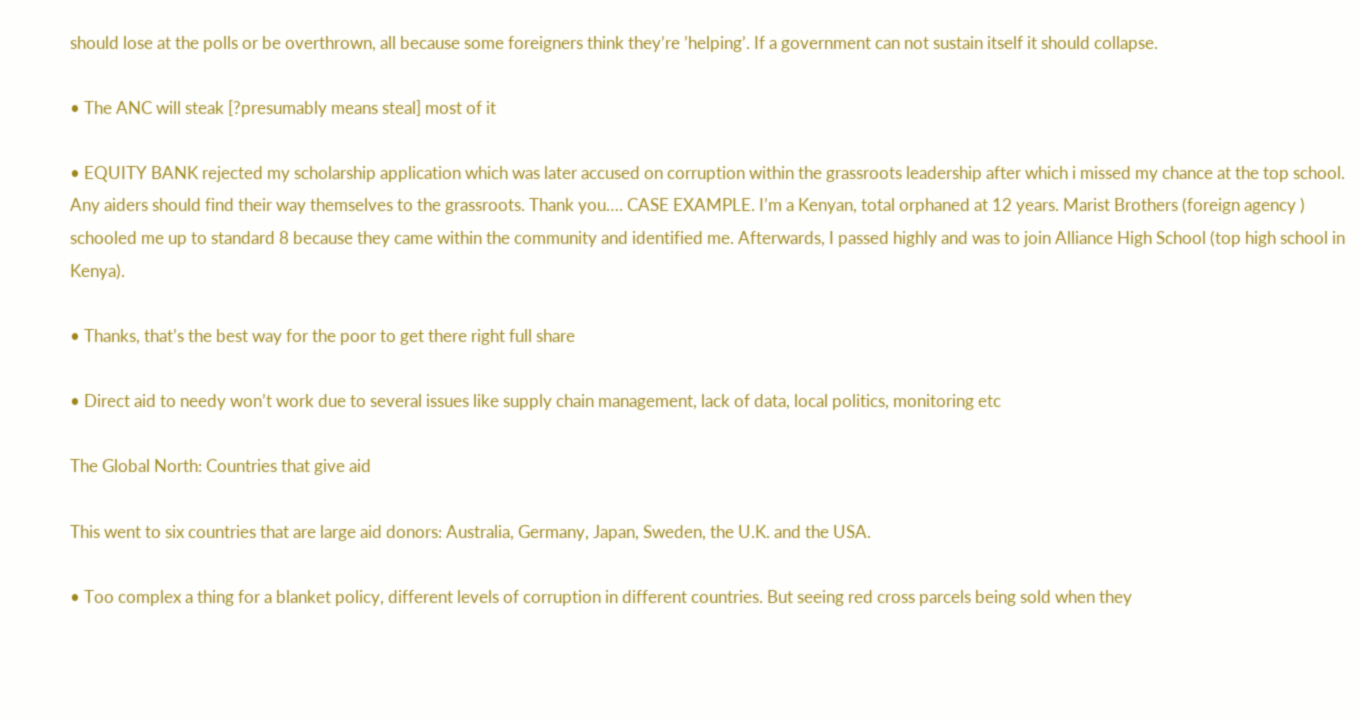should lose at the polls or be overthrown, all because some foreigners think they’re ’helping’. If a government can not sustain itself it should collapse.

• The ANC will steak [?presumably means steal] most of it

• EQUITY BANK rejected my scholarship application which was later accused on corruption within the grassroots leadership after which i missed my chance at the top school. Any aiders should find their way themselves to the grassroots. Thank you…. CASE EXAMPLE. I’m a Kenyan, total orphaned at 12 years. Marist Brothers (foreign agency ) schooled me up to standard 8 because they came within the community and identified me. Afterwards, I passed highly and was to join Alliance High School (top high school in Kenya).

• Thanks, that’s the best way for the poor to get there right full share

• Direct aid to needy won’t work due to several issues like supply chain management, lack of data, local politics, monitoring etc

The Global North: Countries that give aid

This went to six countries that are large aid donors: Australia, Germany, Japan, Sweden, the U.K. and the USA.

• Too complex a thing for a blanket policy, different levels of corruption in different countries. But seeing red cross parcels being sold when they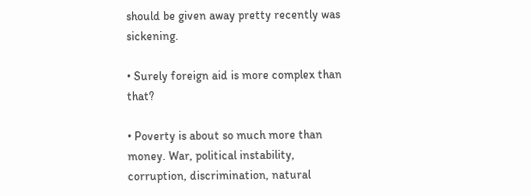should be given away pretty recently was sickening.

• Surely foreign aid is more complex than that?

• Poverty is about so much more than money. War, political instability, corruption, discrimination, natural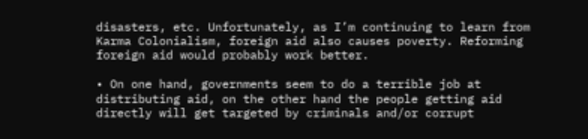disasters, etc. Unfortunately, as I’m continuing to learn from Karma Colonialism, foreign aid also causes poverty. Reforming foreign aid would probably work better.

• On one hand, governments seem to do a terrible job at distributing aid, on the other hand the people getting aid directly will get targeted by criminals and/or corrupt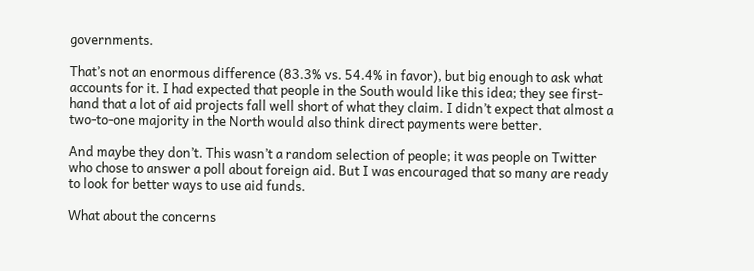governments.

That’s not an enormous difference (83.3% vs. 54.4% in favor), but big enough to ask what accounts for it. I had expected that people in the South would like this idea; they see first-hand that a lot of aid projects fall well short of what they claim. I didn’t expect that almost a two-to-one majority in the North would also think direct payments were better.

And maybe they don’t. This wasn’t a random selection of people; it was people on Twitter who chose to answer a poll about foreign aid. But I was encouraged that so many are ready to look for better ways to use aid funds.

What about the concerns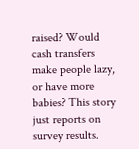raised? Would cash transfers make people lazy, or have more babies? This story just reports on survey results.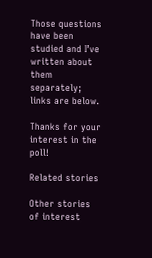Those questions have been studied and I’ve written about them separately; links are below.

Thanks for your interest in the poll!

Related stories

Other stories of interest